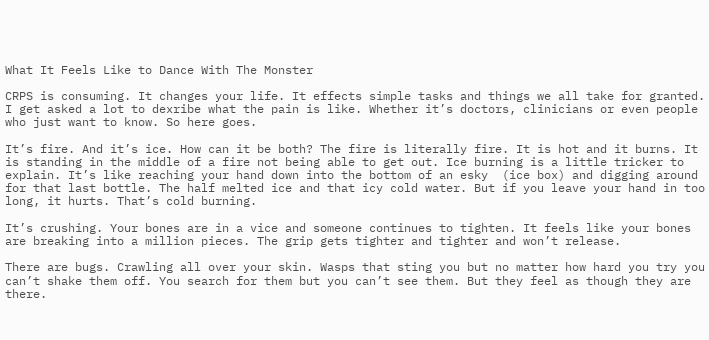What It Feels Like to Dance With The Monster

CRPS is consuming. It changes your life. It effects simple tasks and things we all take for granted. I get asked a lot to dexribe what the pain is like. Whether it’s doctors, clinicians or even people who just want to know. So here goes.

It’s fire. And it’s ice. How can it be both? The fire is literally fire. It is hot and it burns. It is standing in the middle of a fire not being able to get out. Ice burning is a little tricker to explain. It’s like reaching your hand down into the bottom of an esky  (ice box) and digging around for that last bottle. The half melted ice and that icy cold water. But if you leave your hand in too long, it hurts. That’s cold burning.

It’s crushing. Your bones are in a vice and someone continues to tighten. It feels like your bones are breaking into a million pieces. The grip gets tighter and tighter and won’t release.

There are bugs. Crawling all over your skin. Wasps that sting you but no matter how hard you try you can’t shake them off. You search for them but you can’t see them. But they feel as though they are there.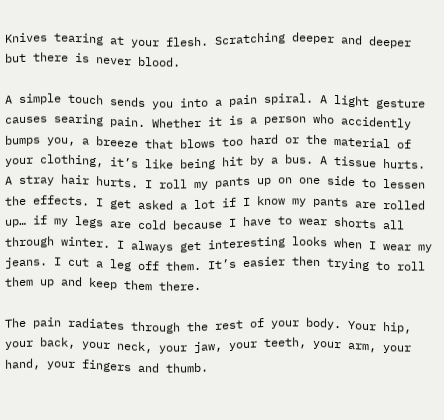Knives tearing at your flesh. Scratching deeper and deeper but there is never blood.

A simple touch sends you into a pain spiral. A light gesture causes searing pain. Whether it is a person who accidently bumps you, a breeze that blows too hard or the material of your clothing, it’s like being hit by a bus. A tissue hurts. A stray hair hurts. I roll my pants up on one side to lessen the effects. I get asked a lot if I know my pants are rolled up… if my legs are cold because I have to wear shorts all through winter. I always get interesting looks when I wear my jeans. I cut a leg off them. It’s easier then trying to roll them up and keep them there.

The pain radiates through the rest of your body. Your hip, your back, your neck, your jaw, your teeth, your arm, your hand, your fingers and thumb.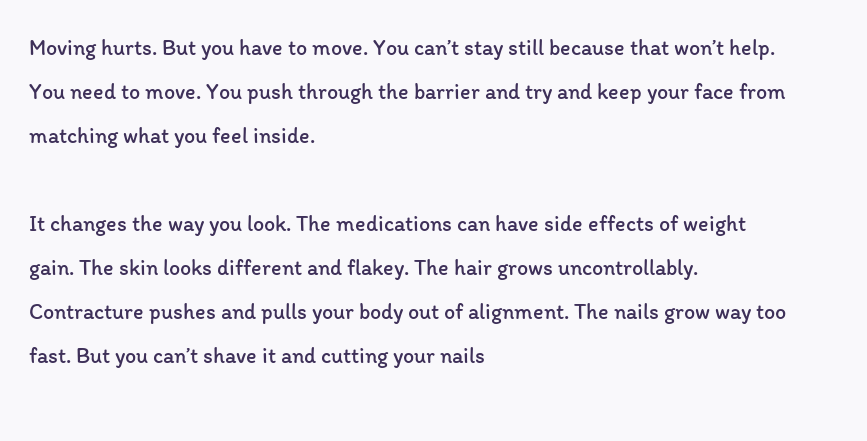Moving hurts. But you have to move. You can’t stay still because that won’t help. You need to move. You push through the barrier and try and keep your face from matching what you feel inside.

It changes the way you look. The medications can have side effects of weight gain. The skin looks different and flakey. The hair grows uncontrollably. Contracture pushes and pulls your body out of alignment. The nails grow way too fast. But you can’t shave it and cutting your nails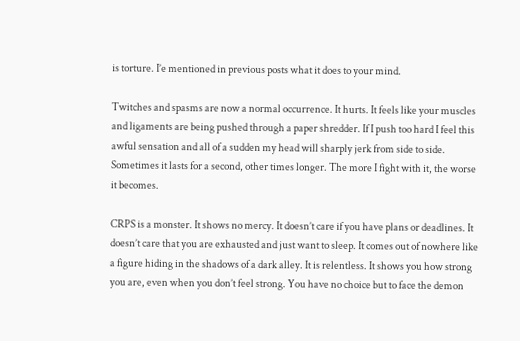is torture. I’e mentioned in previous posts what it does to your mind.

Twitches and spasms are now a normal occurrence. It hurts. It feels like your muscles and ligaments are being pushed through a paper shredder. If I push too hard I feel this awful sensation and all of a sudden my head will sharply jerk from side to side. Sometimes it lasts for a second, other times longer. The more I fight with it, the worse it becomes.

CRPS is a monster. It shows no mercy. It doesn’t care if you have plans or deadlines. It doesn’t care that you are exhausted and just want to sleep. It comes out of nowhere like a figure hiding in the shadows of a dark alley. It is relentless. It shows you how strong you are, even when you don’t feel strong. You have no choice but to face the demon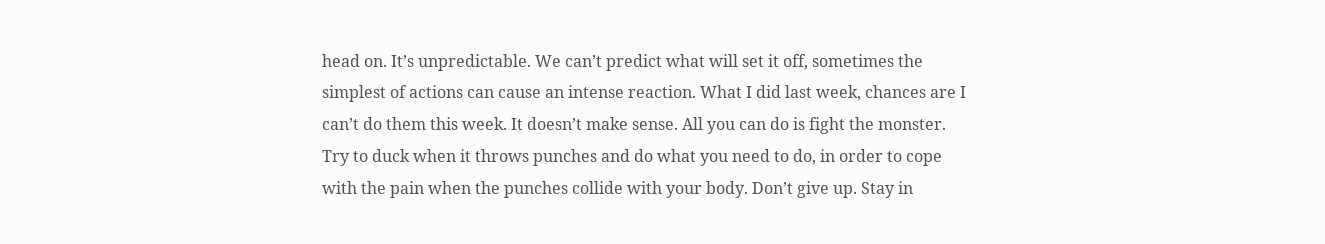head on. It’s unpredictable. We can’t predict what will set it off, sometimes the simplest of actions can cause an intense reaction. What I did last week, chances are I can’t do them this week. It doesn’t make sense. All you can do is fight the monster. Try to duck when it throws punches and do what you need to do, in order to cope with the pain when the punches collide with your body. Don’t give up. Stay in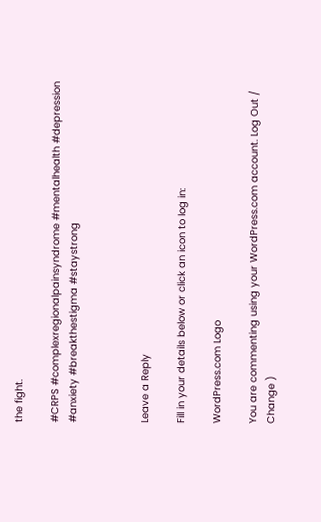the fight.

#CRPS #complexregionalpainsyndrome #mentalhealth #depression #anxiety #breakthestigma #staystrong



Leave a Reply

Fill in your details below or click an icon to log in:

WordPress.com Logo

You are commenting using your WordPress.com account. Log Out /  Change )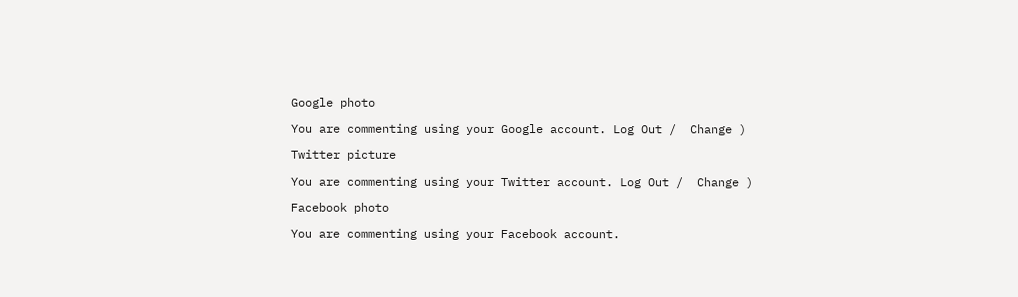Google photo

You are commenting using your Google account. Log Out /  Change )

Twitter picture

You are commenting using your Twitter account. Log Out /  Change )

Facebook photo

You are commenting using your Facebook account.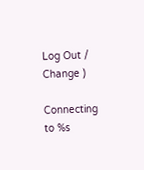Log Out /  Change )

Connecting to %s